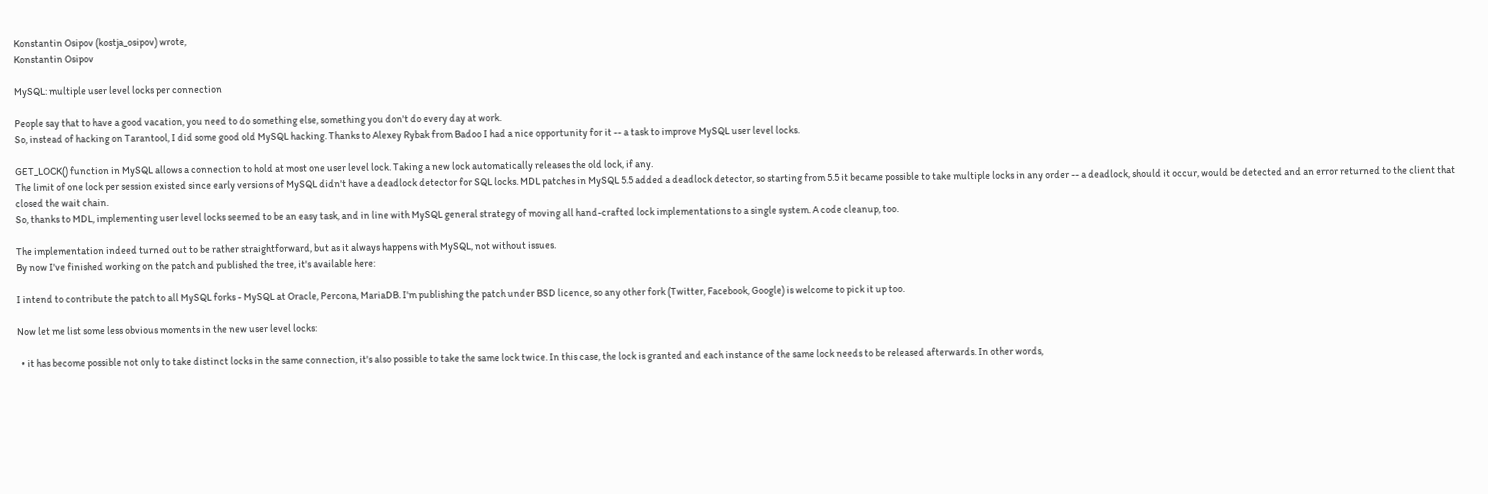Konstantin Osipov (kostja_osipov) wrote,
Konstantin Osipov

MySQL: multiple user level locks per connection

People say that to have a good vacation, you need to do something else, something you don't do every day at work.
So, instead of hacking on Tarantool, I did some good old MySQL hacking. Thanks to Alexey Rybak from Badoo I had a nice opportunity for it -- a task to improve MySQL user level locks.

GET_LOCK() function in MySQL allows a connection to hold at most one user level lock. Taking a new lock automatically releases the old lock, if any.
The limit of one lock per session existed since early versions of MySQL didn't have a deadlock detector for SQL locks. MDL patches in MySQL 5.5 added a deadlock detector, so starting from 5.5 it became possible to take multiple locks in any order -- a deadlock, should it occur, would be detected and an error returned to the client that closed the wait chain.
So, thanks to MDL, implementing user level locks seemed to be an easy task, and in line with MySQL general strategy of moving all hand-crafted lock implementations to a single system. A code cleanup, too.

The implementation indeed turned out to be rather straightforward, but as it always happens with MySQL, not without issues.
By now I've finished working on the patch and published the tree, it's available here:

I intend to contribute the patch to all MySQL forks - MySQL at Oracle, Percona, MariaDB. I'm publishing the patch under BSD licence, so any other fork (Twitter, Facebook, Google) is welcome to pick it up too.

Now let me list some less obvious moments in the new user level locks:

  • it has become possible not only to take distinct locks in the same connection, it's also possible to take the same lock twice. In this case, the lock is granted and each instance of the same lock needs to be released afterwards. In other words,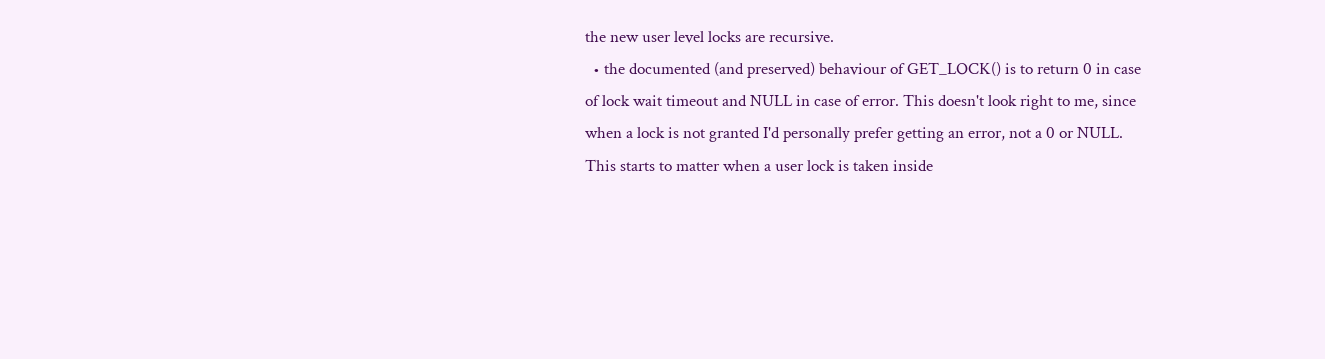the new user level locks are recursive.
  • the documented (and preserved) behaviour of GET_LOCK() is to return 0 in case of lock wait timeout and NULL in case of error. This doesn't look right to me, since when a lock is not granted I'd personally prefer getting an error, not a 0 or NULL. This starts to matter when a user lock is taken inside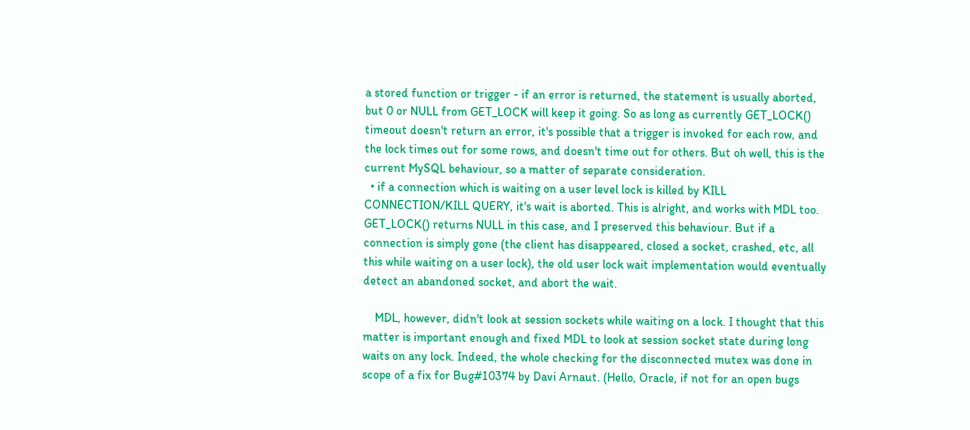a stored function or trigger - if an error is returned, the statement is usually aborted, but 0 or NULL from GET_LOCK will keep it going. So as long as currently GET_LOCK() timeout doesn't return an error, it's possible that a trigger is invoked for each row, and the lock times out for some rows, and doesn't time out for others. But oh well, this is the current MySQL behaviour, so a matter of separate consideration.
  • if a connection which is waiting on a user level lock is killed by KILL CONNECTION/KILL QUERY, it's wait is aborted. This is alright, and works with MDL too. GET_LOCK() returns NULL in this case, and I preserved this behaviour. But if a connection is simply gone (the client has disappeared, closed a socket, crashed, etc, all this while waiting on a user lock), the old user lock wait implementation would eventually detect an abandoned socket, and abort the wait.

    MDL, however, didn't look at session sockets while waiting on a lock. I thought that this matter is important enough and fixed MDL to look at session socket state during long waits on any lock. Indeed, the whole checking for the disconnected mutex was done in scope of a fix for Bug#10374 by Davi Arnaut. (Hello, Oracle, if not for an open bugs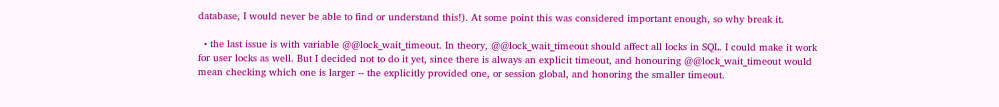database, I would never be able to find or understand this!). At some point this was considered important enough, so why break it.

  • the last issue is with variable @@lock_wait_timeout. In theory, @@lock_wait_timeout should affect all locks in SQL. I could make it work for user locks as well. But I decided not to do it yet, since there is always an explicit timeout, and honouring @@lock_wait_timeout would mean checking which one is larger -- the explicitly provided one, or session global, and honoring the smaller timeout.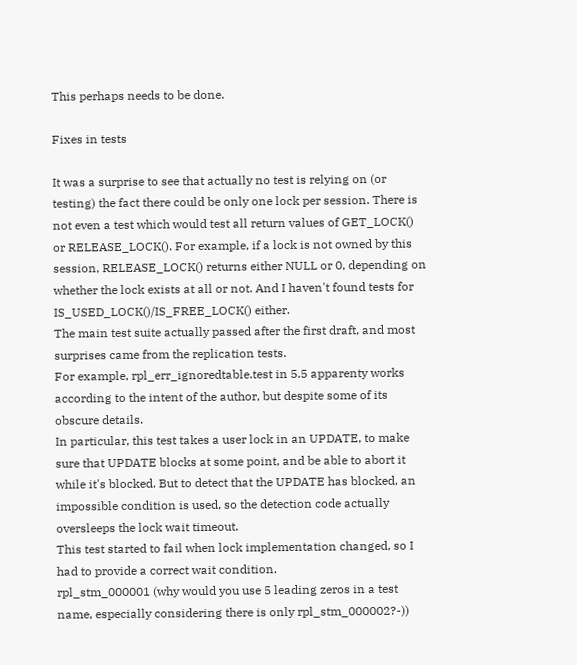This perhaps needs to be done.

Fixes in tests

It was a surprise to see that actually no test is relying on (or testing) the fact there could be only one lock per session. There is not even a test which would test all return values of GET_LOCK() or RELEASE_LOCK(). For example, if a lock is not owned by this session, RELEASE_LOCK() returns either NULL or 0, depending on whether the lock exists at all or not. And I haven't found tests for IS_USED_LOCK()/IS_FREE_LOCK() either.
The main test suite actually passed after the first draft, and most surprises came from the replication tests.
For example, rpl_err_ignoredtable.test in 5.5 apparenty works according to the intent of the author, but despite some of its obscure details.
In particular, this test takes a user lock in an UPDATE, to make sure that UPDATE blocks at some point, and be able to abort it while it's blocked. But to detect that the UPDATE has blocked, an impossible condition is used, so the detection code actually oversleeps the lock wait timeout.
This test started to fail when lock implementation changed, so I had to provide a correct wait condition.
rpl_stm_000001 (why would you use 5 leading zeros in a test name, especially considering there is only rpl_stm_000002?-))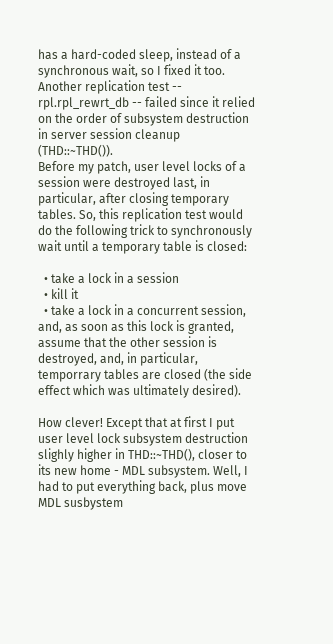has a hard-coded sleep, instead of a synchronous wait, so I fixed it too.
Another replication test -- rpl.rpl_rewrt_db -- failed since it relied on the order of subsystem destruction in server session cleanup (THD::~THD()).
Before my patch, user level locks of a session were destroyed last, in particular, after closing temporary tables. So, this replication test would do the following trick to synchronously wait until a temporary table is closed:

  • take a lock in a session
  • kill it
  • take a lock in a concurrent session, and, as soon as this lock is granted, assume that the other session is destroyed, and, in particular, temporrary tables are closed (the side effect which was ultimately desired).

How clever! Except that at first I put user level lock subsystem destruction slighly higher in THD::~THD(), closer to its new home - MDL subsystem. Well, I had to put everything back, plus move MDL susbystem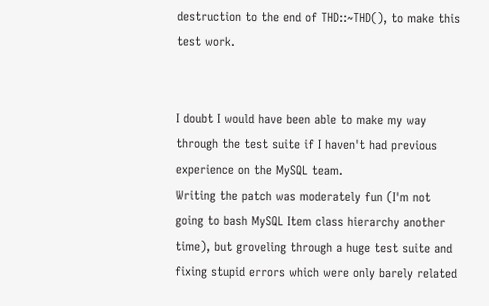destruction to the end of THD::~THD(), to make this test work.


I doubt I would have been able to make my way through the test suite if I haven't had previous experience on the MySQL team.
Writing the patch was moderately fun (I'm not going to bash MySQL Item class hierarchy another time), but groveling through a huge test suite and fixing stupid errors which were only barely related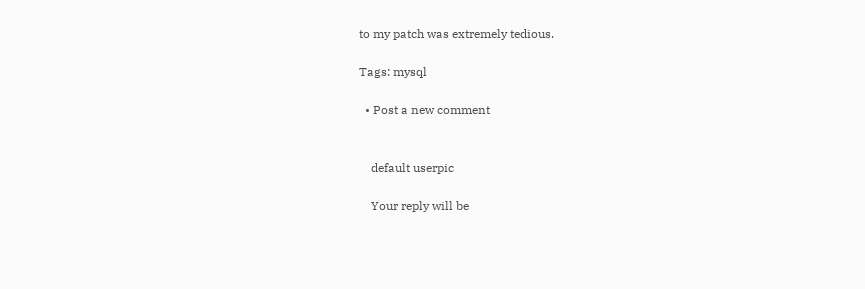to my patch was extremely tedious.

Tags: mysql

  • Post a new comment


    default userpic

    Your reply will be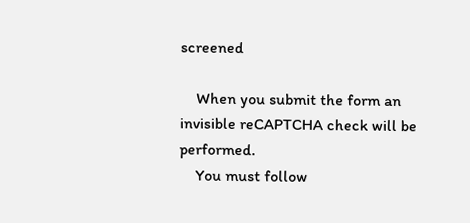screened

    When you submit the form an invisible reCAPTCHA check will be performed.
    You must follow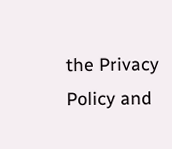the Privacy Policy and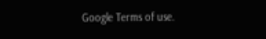Google Terms of use.